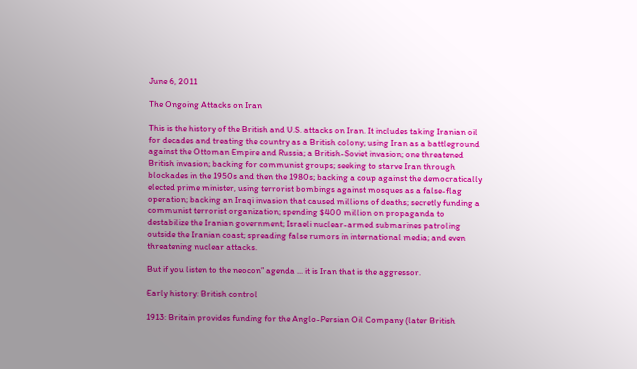June 6, 2011

The Ongoing Attacks on Iran

This is the history of the British and U.S. attacks on Iran. It includes taking Iranian oil for decades and treating the country as a British colony; using Iran as a battleground against the Ottoman Empire and Russia; a British-Soviet invasion; one threatened British invasion; backing for communist groups; seeking to starve Iran through blockades in the 1950s and then the 1980s; backing a coup against the democratically elected prime minister, using terrorist bombings against mosques as a false-flag operation; backing an Iraqi invasion that caused millions of deaths; secretly funding a communist terrorist organization; spending $400 million on propaganda to destabilize the Iranian government; Israeli nuclear-armed submarines patroling outside the Iranian coast; spreading false rumors in international media; and even threatening nuclear attacks.

But if you listen to the neocon” agenda ... it is Iran that is the aggressor.

Early history: British control

1913: Britain provides funding for the Anglo-Persian Oil Company (later British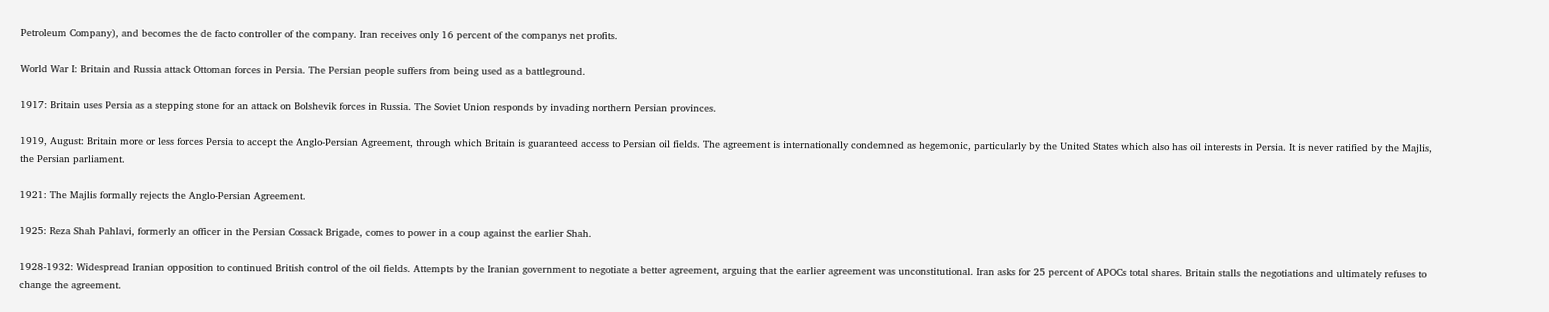Petroleum Company), and becomes the de facto controller of the company. Iran receives only 16 percent of the companys net profits.

World War I: Britain and Russia attack Ottoman forces in Persia. The Persian people suffers from being used as a battleground.

1917: Britain uses Persia as a stepping stone for an attack on Bolshevik forces in Russia. The Soviet Union responds by invading northern Persian provinces.

1919, August: Britain more or less forces Persia to accept the Anglo-Persian Agreement, through which Britain is guaranteed access to Persian oil fields. The agreement is internationally condemned as hegemonic, particularly by the United States which also has oil interests in Persia. It is never ratified by the Majlis, the Persian parliament.

1921: The Majlis formally rejects the Anglo-Persian Agreement.

1925: Reza Shah Pahlavi, formerly an officer in the Persian Cossack Brigade, comes to power in a coup against the earlier Shah.

1928-1932: Widespread Iranian opposition to continued British control of the oil fields. Attempts by the Iranian government to negotiate a better agreement, arguing that the earlier agreement was unconstitutional. Iran asks for 25 percent of APOCs total shares. Britain stalls the negotiations and ultimately refuses to change the agreement.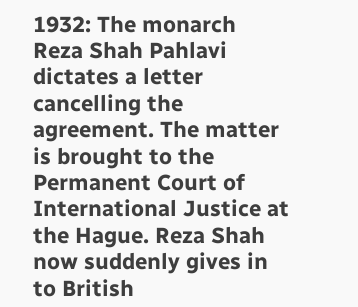1932: The monarch Reza Shah Pahlavi dictates a letter cancelling the agreement. The matter is brought to the Permanent Court of International Justice at the Hague. Reza Shah now suddenly gives in to British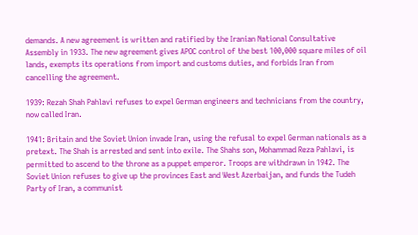demands. A new agreement is written and ratified by the Iranian National Consultative Assembly in 1933. The new agreement gives APOC control of the best 100,000 square miles of oil lands, exempts its operations from import and customs duties, and forbids Iran from cancelling the agreement.

1939: Rezah Shah Pahlavi refuses to expel German engineers and technicians from the country, now called Iran.

1941: Britain and the Soviet Union invade Iran, using the refusal to expel German nationals as a pretext. The Shah is arrested and sent into exile. The Shahs son, Mohammad Reza Pahlavi, is permitted to ascend to the throne as a puppet emperor. Troops are withdrawn in 1942. The Soviet Union refuses to give up the provinces East and West Azerbaijan, and funds the Tudeh Party of Iran, a communist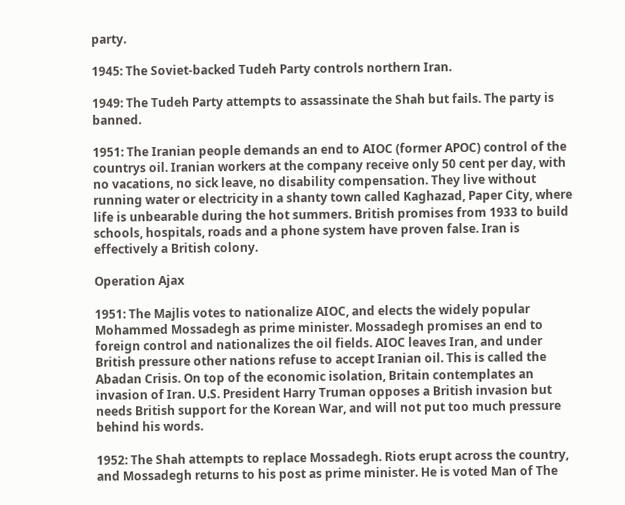party.

1945: The Soviet-backed Tudeh Party controls northern Iran.

1949: The Tudeh Party attempts to assassinate the Shah but fails. The party is banned.

1951: The Iranian people demands an end to AIOC (former APOC) control of the countrys oil. Iranian workers at the company receive only 50 cent per day, with no vacations, no sick leave, no disability compensation. They live without running water or electricity in a shanty town called Kaghazad, Paper City, where life is unbearable during the hot summers. British promises from 1933 to build schools, hospitals, roads and a phone system have proven false. Iran is effectively a British colony.

Operation Ajax

1951: The Majlis votes to nationalize AIOC, and elects the widely popular Mohammed Mossadegh as prime minister. Mossadegh promises an end to foreign control and nationalizes the oil fields. AIOC leaves Iran, and under British pressure other nations refuse to accept Iranian oil. This is called the Abadan Crisis. On top of the economic isolation, Britain contemplates an invasion of Iran. U.S. President Harry Truman opposes a British invasion but needs British support for the Korean War, and will not put too much pressure behind his words.

1952: The Shah attempts to replace Mossadegh. Riots erupt across the country, and Mossadegh returns to his post as prime minister. He is voted Man of The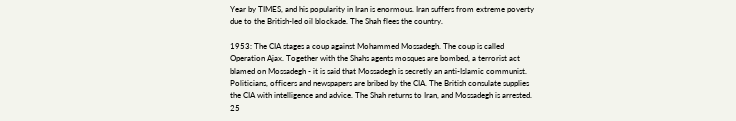Year by TIMES, and his popularity in Iran is enormous. Iran suffers from extreme poverty due to the British-led oil blockade. The Shah flees the country.

1953: The CIA stages a coup against Mohammed Mossadegh. The coup is called Operation Ajax. Together with the Shahs agents mosques are bombed, a terrorist act blamed on Mossadegh - it is said that Mossadegh is secretly an anti-Islamic communist. Politicians, officers and newspapers are bribed by the CIA. The British consulate supplies the CIA with intelligence and advice. The Shah returns to Iran, and Mossadegh is arrested. 25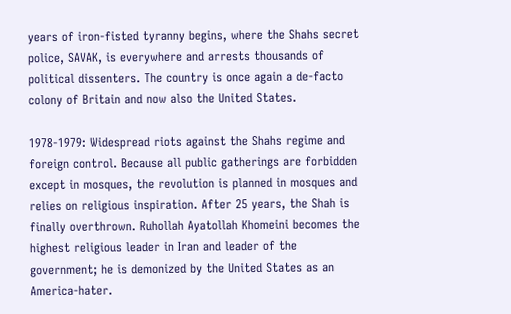years of iron-fisted tyranny begins, where the Shahs secret police, SAVAK, is everywhere and arrests thousands of political dissenters. The country is once again a de-facto colony of Britain and now also the United States.

1978-1979: Widespread riots against the Shahs regime and foreign control. Because all public gatherings are forbidden except in mosques, the revolution is planned in mosques and relies on religious inspiration. After 25 years, the Shah is finally overthrown. Ruhollah Ayatollah Khomeini becomes the highest religious leader in Iran and leader of the government; he is demonized by the United States as an America-hater.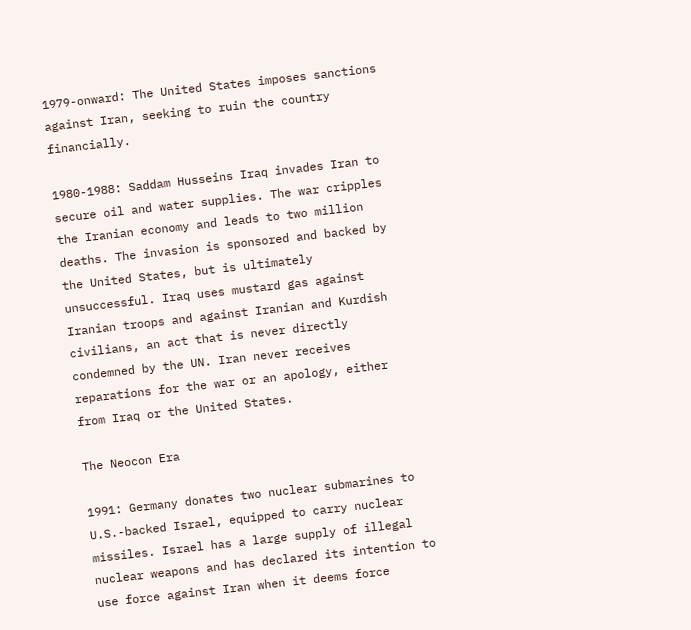1979-onward: The United States imposes sanctions against Iran, seeking to ruin the country financially.

1980-1988: Saddam Husseins Iraq invades Iran to secure oil and water supplies. The war cripples the Iranian economy and leads to two million deaths. The invasion is sponsored and backed by the United States, but is ultimately unsuccessful. Iraq uses mustard gas against Iranian troops and against Iranian and Kurdish civilians, an act that is never directly condemned by the UN. Iran never receives reparations for the war or an apology, either from Iraq or the United States.

The Neocon Era

1991: Germany donates two nuclear submarines to U.S.-backed Israel, equipped to carry nuclear missiles. Israel has a large supply of illegal nuclear weapons and has declared its intention to use force against Iran when it deems force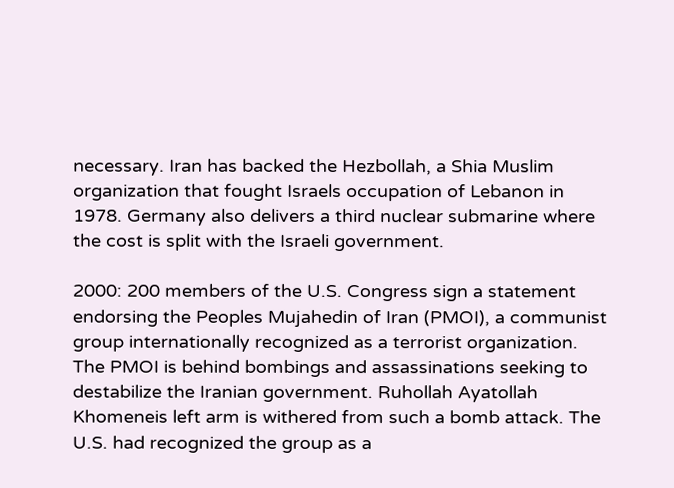necessary. Iran has backed the Hezbollah, a Shia Muslim organization that fought Israels occupation of Lebanon in 1978. Germany also delivers a third nuclear submarine where the cost is split with the Israeli government.

2000: 200 members of the U.S. Congress sign a statement endorsing the Peoples Mujahedin of Iran (PMOI), a communist group internationally recognized as a terrorist organization. The PMOI is behind bombings and assassinations seeking to destabilize the Iranian government. Ruhollah Ayatollah Khomeneis left arm is withered from such a bomb attack. The U.S. had recognized the group as a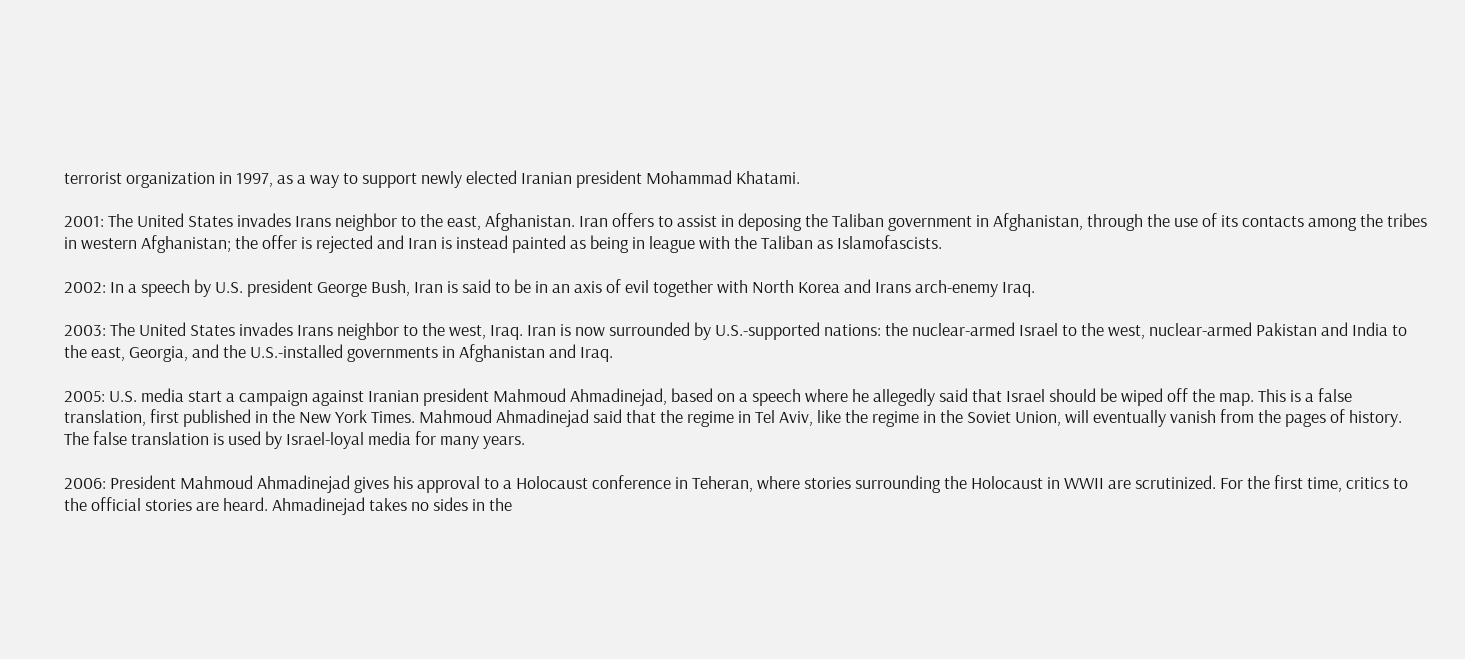terrorist organization in 1997, as a way to support newly elected Iranian president Mohammad Khatami.

2001: The United States invades Irans neighbor to the east, Afghanistan. Iran offers to assist in deposing the Taliban government in Afghanistan, through the use of its contacts among the tribes in western Afghanistan; the offer is rejected and Iran is instead painted as being in league with the Taliban as Islamofascists.

2002: In a speech by U.S. president George Bush, Iran is said to be in an axis of evil together with North Korea and Irans arch-enemy Iraq.

2003: The United States invades Irans neighbor to the west, Iraq. Iran is now surrounded by U.S.-supported nations: the nuclear-armed Israel to the west, nuclear-armed Pakistan and India to the east, Georgia, and the U.S.-installed governments in Afghanistan and Iraq.

2005: U.S. media start a campaign against Iranian president Mahmoud Ahmadinejad, based on a speech where he allegedly said that Israel should be wiped off the map. This is a false translation, first published in the New York Times. Mahmoud Ahmadinejad said that the regime in Tel Aviv, like the regime in the Soviet Union, will eventually vanish from the pages of history. The false translation is used by Israel-loyal media for many years.

2006: President Mahmoud Ahmadinejad gives his approval to a Holocaust conference in Teheran, where stories surrounding the Holocaust in WWII are scrutinized. For the first time, critics to the official stories are heard. Ahmadinejad takes no sides in the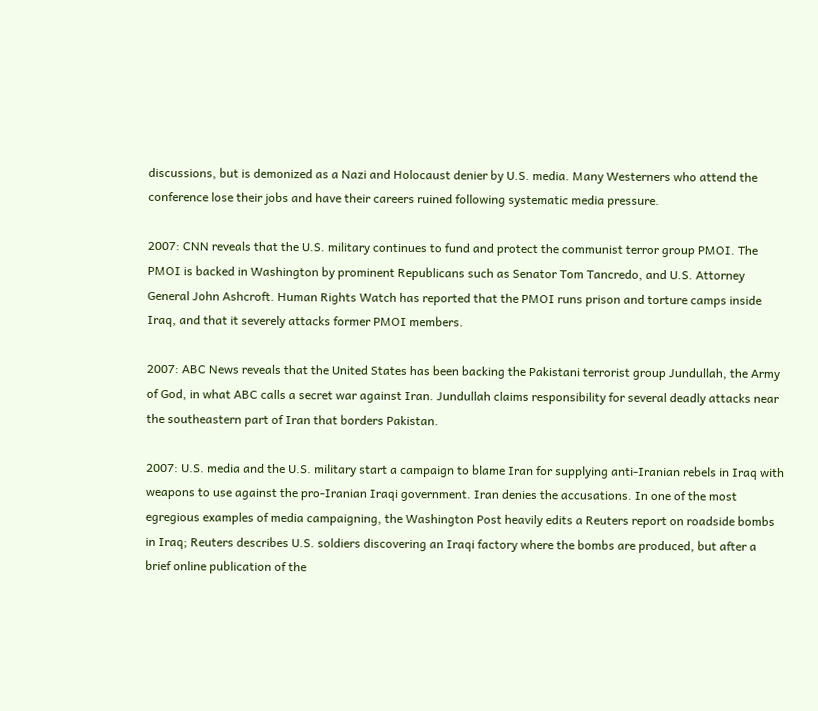discussions, but is demonized as a Nazi and Holocaust denier by U.S. media. Many Westerners who attend the conference lose their jobs and have their careers ruined following systematic media pressure.

2007: CNN reveals that the U.S. military continues to fund and protect the communist terror group PMOI. The PMOI is backed in Washington by prominent Republicans such as Senator Tom Tancredo, and U.S. Attorney General John Ashcroft. Human Rights Watch has reported that the PMOI runs prison and torture camps inside Iraq, and that it severely attacks former PMOI members.

2007: ABC News reveals that the United States has been backing the Pakistani terrorist group Jundullah, the Army of God, in what ABC calls a secret war against Iran. Jundullah claims responsibility for several deadly attacks near the southeastern part of Iran that borders Pakistan.

2007: U.S. media and the U.S. military start a campaign to blame Iran for supplying anti-Iranian rebels in Iraq with weapons to use against the pro-Iranian Iraqi government. Iran denies the accusations. In one of the most egregious examples of media campaigning, the Washington Post heavily edits a Reuters report on roadside bombs in Iraq; Reuters describes U.S. soldiers discovering an Iraqi factory where the bombs are produced, but after a brief online publication of the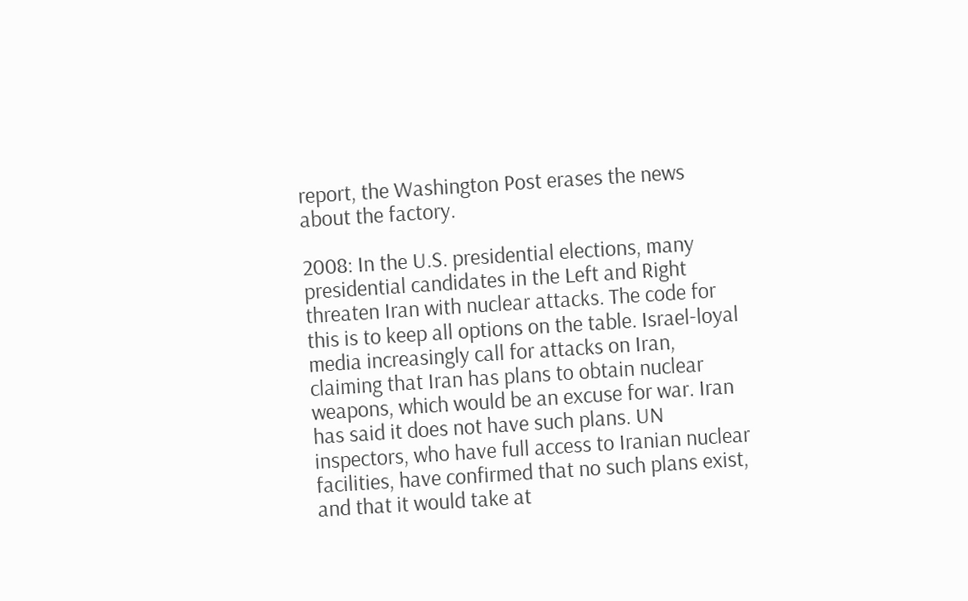report, the Washington Post erases the news about the factory.

2008: In the U.S. presidential elections, many presidential candidates in the Left and Right threaten Iran with nuclear attacks. The code for this is to keep all options on the table. Israel-loyal media increasingly call for attacks on Iran, claiming that Iran has plans to obtain nuclear weapons, which would be an excuse for war. Iran has said it does not have such plans. UN inspectors, who have full access to Iranian nuclear facilities, have confirmed that no such plans exist, and that it would take at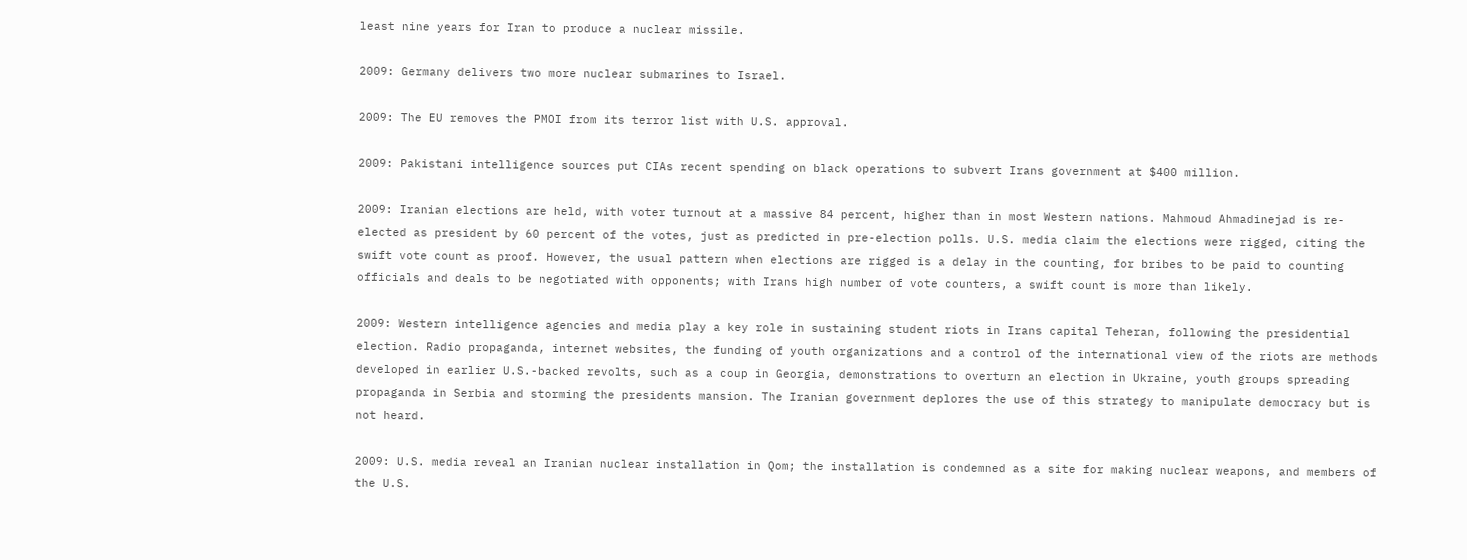least nine years for Iran to produce a nuclear missile.

2009: Germany delivers two more nuclear submarines to Israel.

2009: The EU removes the PMOI from its terror list with U.S. approval.

2009: Pakistani intelligence sources put CIAs recent spending on black operations to subvert Irans government at $400 million.

2009: Iranian elections are held, with voter turnout at a massive 84 percent, higher than in most Western nations. Mahmoud Ahmadinejad is re-elected as president by 60 percent of the votes, just as predicted in pre-election polls. U.S. media claim the elections were rigged, citing the swift vote count as proof. However, the usual pattern when elections are rigged is a delay in the counting, for bribes to be paid to counting officials and deals to be negotiated with opponents; with Irans high number of vote counters, a swift count is more than likely.

2009: Western intelligence agencies and media play a key role in sustaining student riots in Irans capital Teheran, following the presidential election. Radio propaganda, internet websites, the funding of youth organizations and a control of the international view of the riots are methods developed in earlier U.S.-backed revolts, such as a coup in Georgia, demonstrations to overturn an election in Ukraine, youth groups spreading propaganda in Serbia and storming the presidents mansion. The Iranian government deplores the use of this strategy to manipulate democracy but is not heard.

2009: U.S. media reveal an Iranian nuclear installation in Qom; the installation is condemned as a site for making nuclear weapons, and members of the U.S.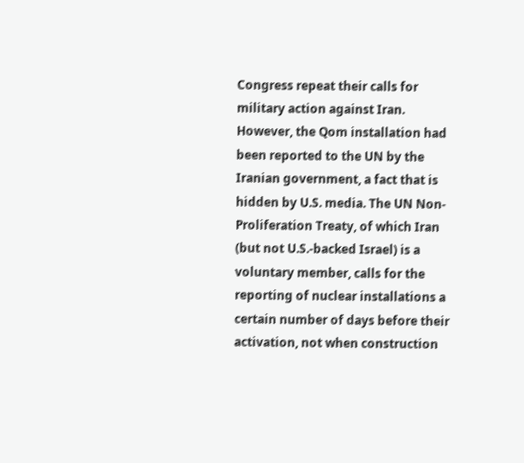Congress repeat their calls for military action against Iran. However, the Qom installation had been reported to the UN by the Iranian government, a fact that is hidden by U.S. media. The UN Non-Proliferation Treaty, of which Iran (but not U.S.-backed Israel) is a voluntary member, calls for the reporting of nuclear installations a certain number of days before their activation, not when construction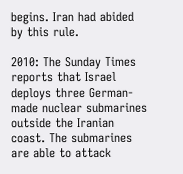begins. Iran had abided by this rule.

2010: The Sunday Times reports that Israel deploys three German-made nuclear submarines outside the Iranian coast. The submarines are able to attack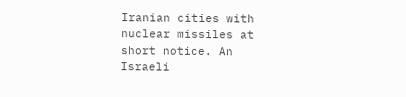Iranian cities with nuclear missiles at short notice. An Israeli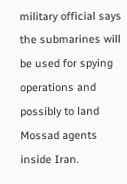military official says the submarines will be used for spying operations and possibly to land Mossad agents inside Iran.